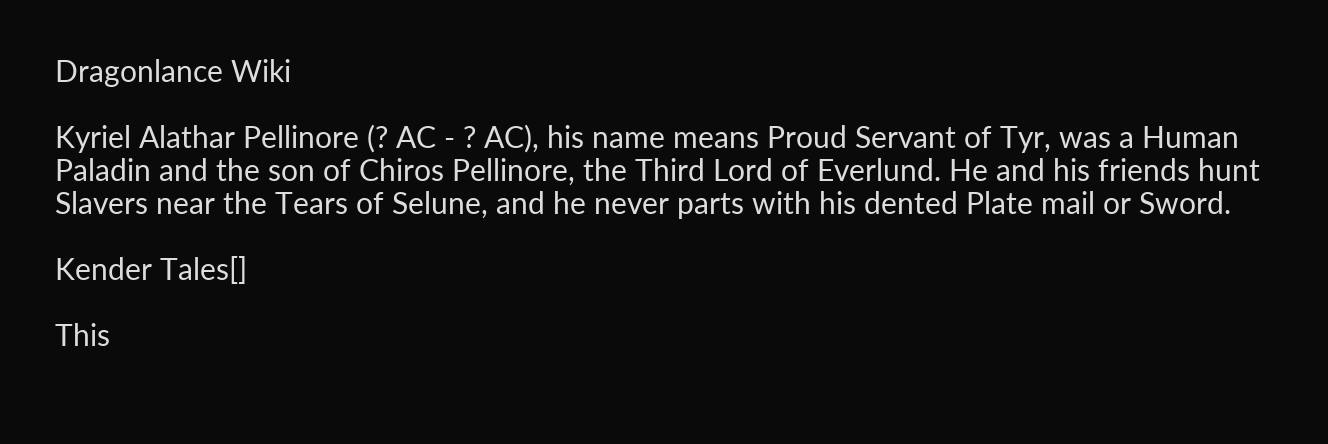Dragonlance Wiki

Kyriel Alathar Pellinore (? AC - ? AC), his name means Proud Servant of Tyr, was a Human Paladin and the son of Chiros Pellinore, the Third Lord of Everlund. He and his friends hunt Slavers near the Tears of Selune, and he never parts with his dented Plate mail or Sword.

Kender Tales[]

This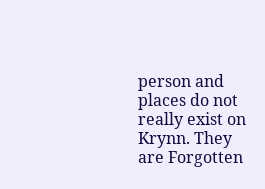person and places do not really exist on Krynn. They are Forgotten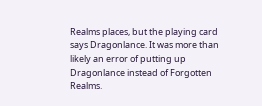Realms places, but the playing card says Dragonlance. It was more than likely an error of putting up Dragonlance instead of Forgotten Realms.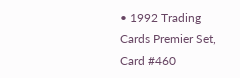• 1992 Trading Cards Premier Set, Card #460